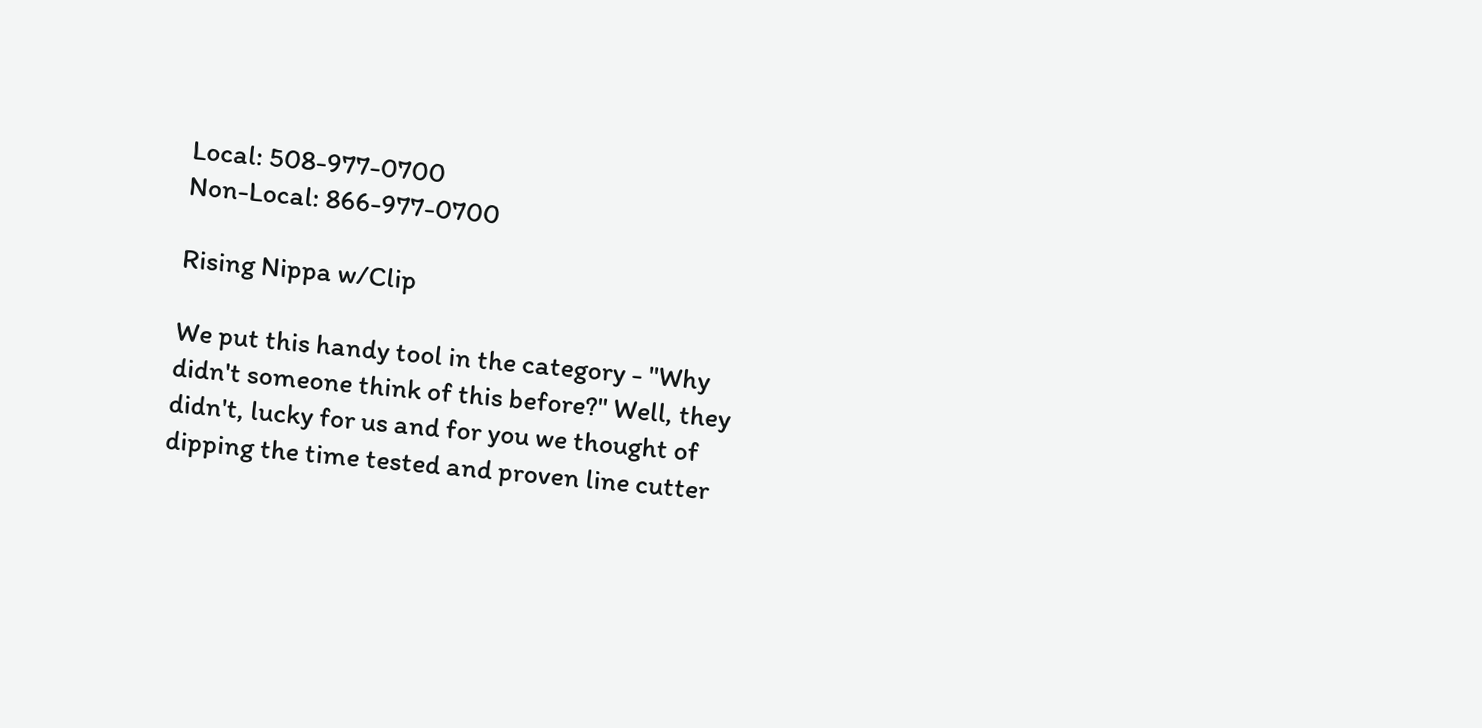Local: 508-977-0700
Non-Local: 866-977-0700

Rising Nippa w/Clip

We put this handy tool in the category - "Why didn't someone think of this before?" Well, they didn't, lucky for us and for you we thought of dipping the time tested and proven line cutter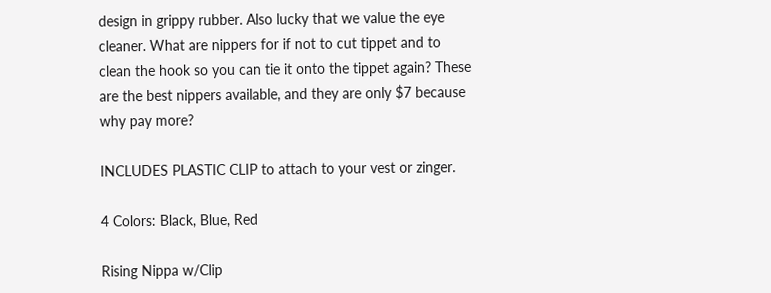design in grippy rubber. Also lucky that we value the eye cleaner. What are nippers for if not to cut tippet and to clean the hook so you can tie it onto the tippet again? These are the best nippers available, and they are only $7 because why pay more?

INCLUDES PLASTIC CLIP to attach to your vest or zinger.

4 Colors: Black, Blue, Red

Rising Nippa w/Clip